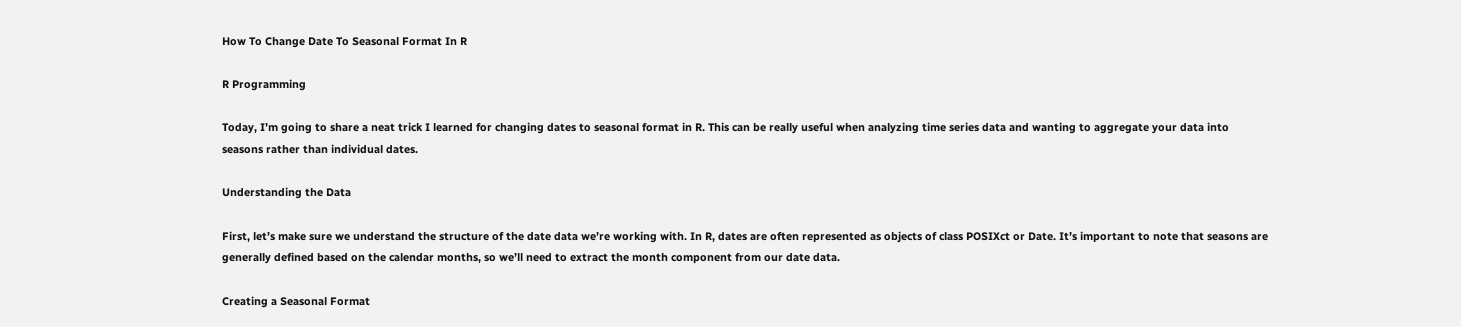How To Change Date To Seasonal Format In R

R Programming

Today, I’m going to share a neat trick I learned for changing dates to seasonal format in R. This can be really useful when analyzing time series data and wanting to aggregate your data into seasons rather than individual dates.

Understanding the Data

First, let’s make sure we understand the structure of the date data we’re working with. In R, dates are often represented as objects of class POSIXct or Date. It’s important to note that seasons are generally defined based on the calendar months, so we’ll need to extract the month component from our date data.

Creating a Seasonal Format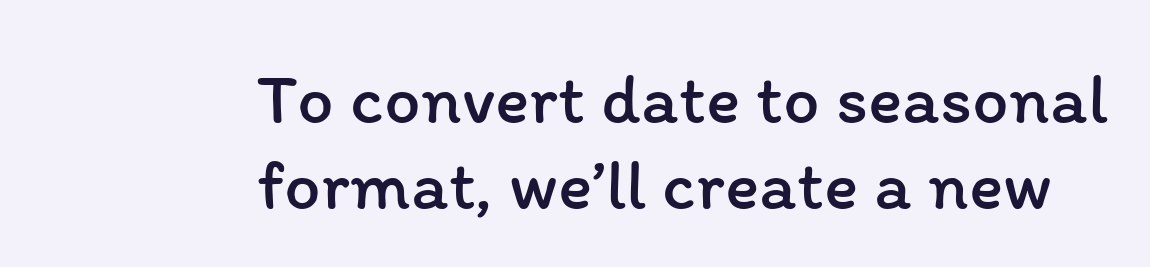To convert date to seasonal format, we’ll create a new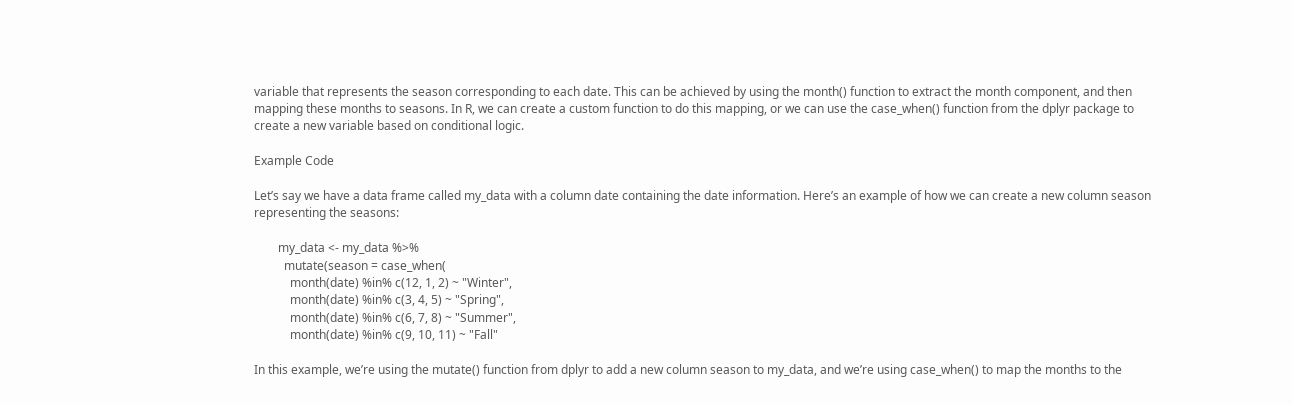variable that represents the season corresponding to each date. This can be achieved by using the month() function to extract the month component, and then mapping these months to seasons. In R, we can create a custom function to do this mapping, or we can use the case_when() function from the dplyr package to create a new variable based on conditional logic.

Example Code

Let’s say we have a data frame called my_data with a column date containing the date information. Here’s an example of how we can create a new column season representing the seasons:

        my_data <- my_data %>%
          mutate(season = case_when(
            month(date) %in% c(12, 1, 2) ~ "Winter",
            month(date) %in% c(3, 4, 5) ~ "Spring",
            month(date) %in% c(6, 7, 8) ~ "Summer",
            month(date) %in% c(9, 10, 11) ~ "Fall"

In this example, we’re using the mutate() function from dplyr to add a new column season to my_data, and we’re using case_when() to map the months to the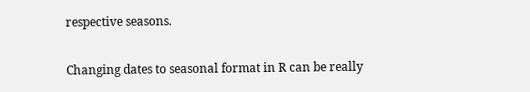respective seasons.


Changing dates to seasonal format in R can be really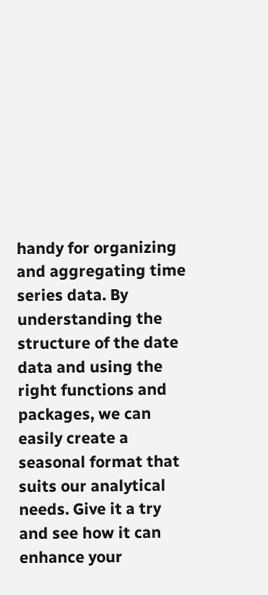handy for organizing and aggregating time series data. By understanding the structure of the date data and using the right functions and packages, we can easily create a seasonal format that suits our analytical needs. Give it a try and see how it can enhance your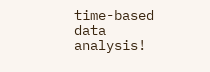time-based data analysis!